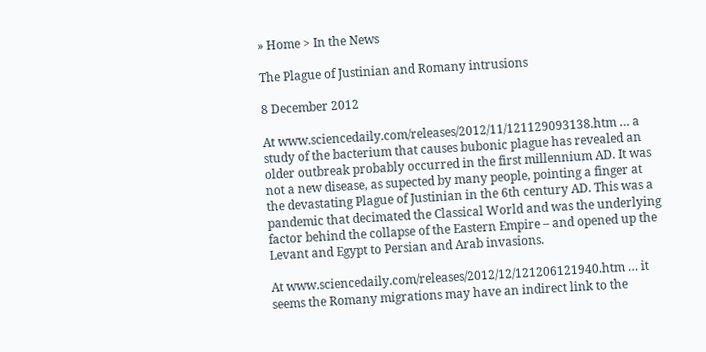» Home > In the News

The Plague of Justinian and Romany intrusions

8 December 2012

At www.sciencedaily.com/releases/2012/11/121129093138.htm … a study of the bacterium that causes bubonic plague has revealed an older outbreak probably occurred in the first millennium AD. It was not a new disease, as supected by many people, pointing a finger at the devastating Plague of Justinian in the 6th century AD. This was a pandemic that decimated the Classical World and was the underlying factor behind the collapse of the Eastern Empire – and opened up the Levant and Egypt to Persian and Arab invasions.

At www.sciencedaily.com/releases/2012/12/121206121940.htm … it seems the Romany migrations may have an indirect link to the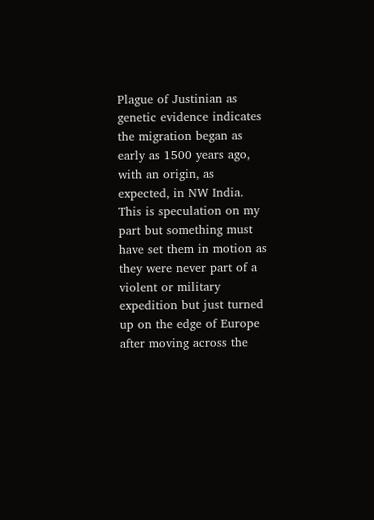Plague of Justinian as genetic evidence indicates the migration began as early as 1500 years ago, with an origin, as expected, in NW India. This is speculation on my part but something must have set them in motion as they were never part of a violent or military expedition but just turned up on the edge of Europe after moving across the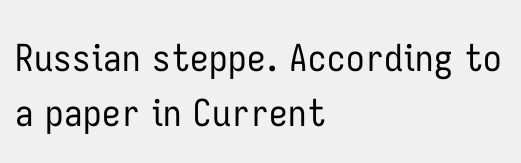Russian steppe. According to a paper in Current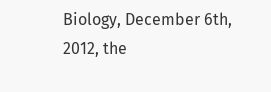Biology, December 6th, 2012, the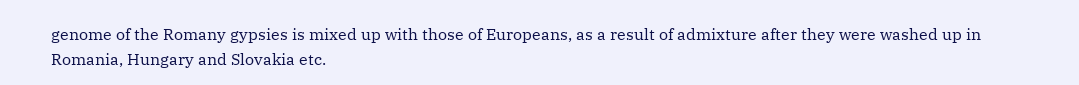genome of the Romany gypsies is mixed up with those of Europeans, as a result of admixture after they were washed up in Romania, Hungary and Slovakia etc.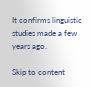It confirms linguistic studies made a few years ago.

Skip to content